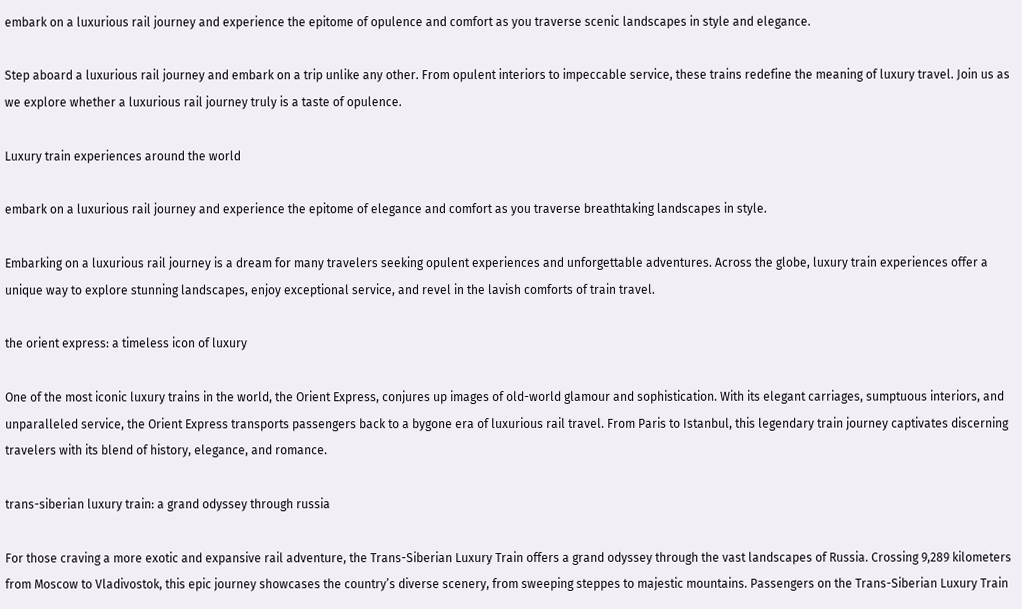embark on a luxurious rail journey and experience the epitome of opulence and comfort as you traverse scenic landscapes in style and elegance.

Step aboard a luxurious rail journey and embark on a trip unlike any other. From opulent interiors to impeccable service, these trains redefine the meaning of luxury travel. Join us as we explore whether a luxurious rail journey truly is a taste of opulence.

Luxury train experiences around the world

embark on a luxurious rail journey and experience the epitome of elegance and comfort as you traverse breathtaking landscapes in style.

Embarking on a luxurious rail journey is a dream for many travelers seeking opulent experiences and unforgettable adventures. Across the globe, luxury train experiences offer a unique way to explore stunning landscapes, enjoy exceptional service, and revel in the lavish comforts of train travel.

the orient express: a timeless icon of luxury

One of the most iconic luxury trains in the world, the Orient Express, conjures up images of old-world glamour and sophistication. With its elegant carriages, sumptuous interiors, and unparalleled service, the Orient Express transports passengers back to a bygone era of luxurious rail travel. From Paris to Istanbul, this legendary train journey captivates discerning travelers with its blend of history, elegance, and romance.

trans-siberian luxury train: a grand odyssey through russia

For those craving a more exotic and expansive rail adventure, the Trans-Siberian Luxury Train offers a grand odyssey through the vast landscapes of Russia. Crossing 9,289 kilometers from Moscow to Vladivostok, this epic journey showcases the country’s diverse scenery, from sweeping steppes to majestic mountains. Passengers on the Trans-Siberian Luxury Train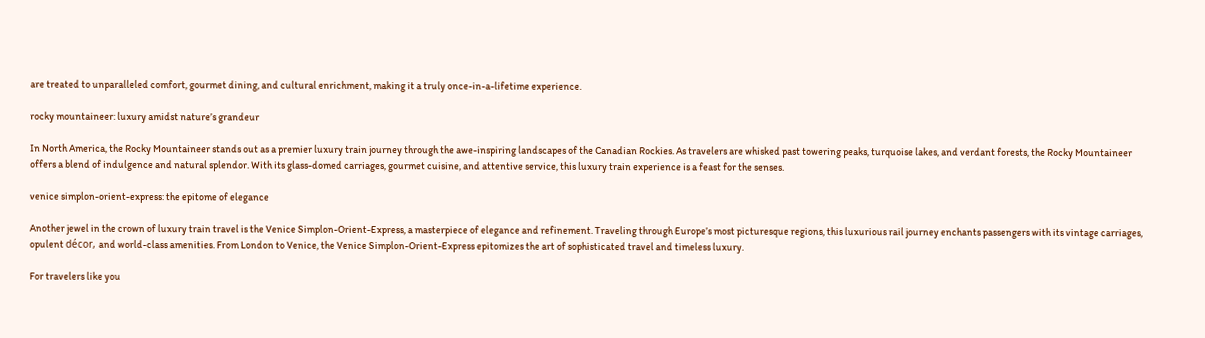are treated to unparalleled comfort, gourmet dining, and cultural enrichment, making it a truly once-in-a-lifetime experience.

rocky mountaineer: luxury amidst nature’s grandeur

In North America, the Rocky Mountaineer stands out as a premier luxury train journey through the awe-inspiring landscapes of the Canadian Rockies. As travelers are whisked past towering peaks, turquoise lakes, and verdant forests, the Rocky Mountaineer offers a blend of indulgence and natural splendor. With its glass-domed carriages, gourmet cuisine, and attentive service, this luxury train experience is a feast for the senses.

venice simplon-orient-express: the epitome of elegance

Another jewel in the crown of luxury train travel is the Venice Simplon-Orient-Express, a masterpiece of elegance and refinement. Traveling through Europe’s most picturesque regions, this luxurious rail journey enchants passengers with its vintage carriages, opulent décor, and world-class amenities. From London to Venice, the Venice Simplon-Orient-Express epitomizes the art of sophisticated travel and timeless luxury.

For travelers like you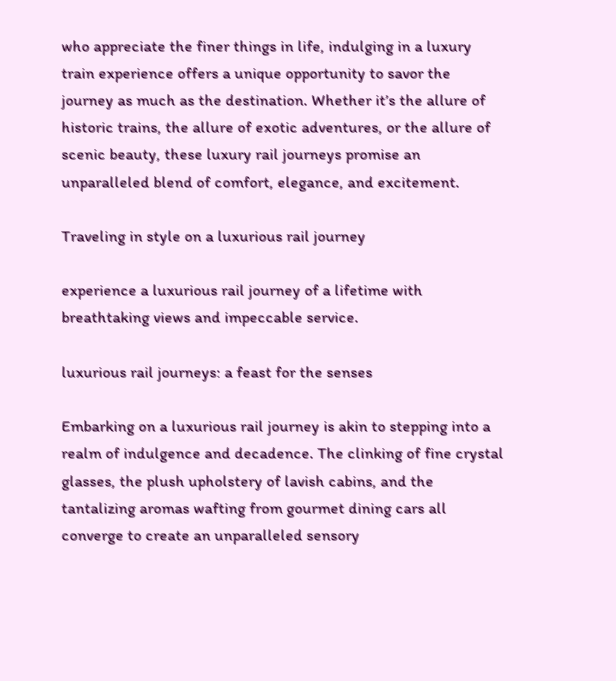who appreciate the finer things in life, indulging in a luxury train experience offers a unique opportunity to savor the journey as much as the destination. Whether it’s the allure of historic trains, the allure of exotic adventures, or the allure of scenic beauty, these luxury rail journeys promise an unparalleled blend of comfort, elegance, and excitement.

Traveling in style on a luxurious rail journey

experience a luxurious rail journey of a lifetime with breathtaking views and impeccable service.

luxurious rail journeys: a feast for the senses

Embarking on a luxurious rail journey is akin to stepping into a realm of indulgence and decadence. The clinking of fine crystal glasses, the plush upholstery of lavish cabins, and the tantalizing aromas wafting from gourmet dining cars all converge to create an unparalleled sensory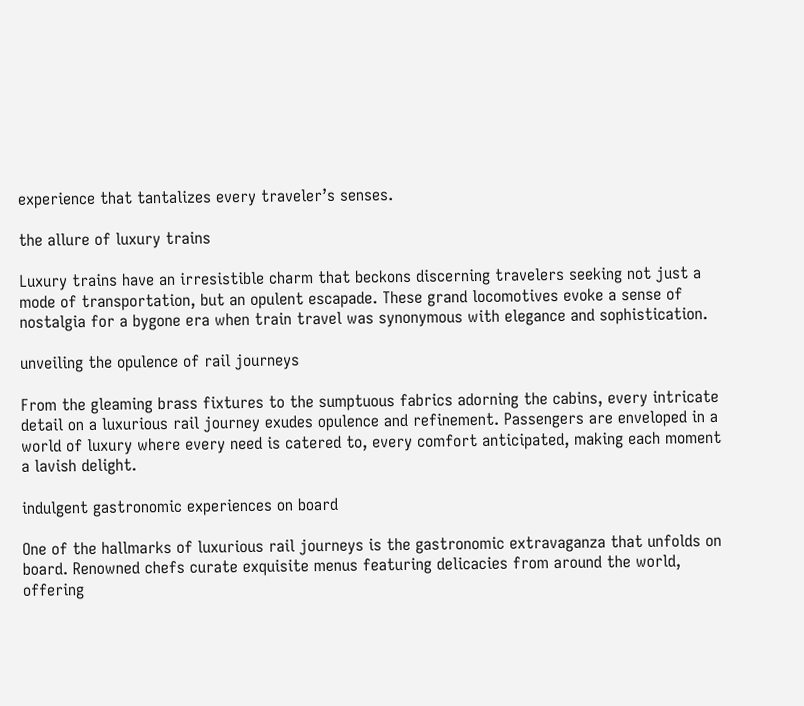experience that tantalizes every traveler’s senses.

the allure of luxury trains

Luxury trains have an irresistible charm that beckons discerning travelers seeking not just a mode of transportation, but an opulent escapade. These grand locomotives evoke a sense of nostalgia for a bygone era when train travel was synonymous with elegance and sophistication.

unveiling the opulence of rail journeys

From the gleaming brass fixtures to the sumptuous fabrics adorning the cabins, every intricate detail on a luxurious rail journey exudes opulence and refinement. Passengers are enveloped in a world of luxury where every need is catered to, every comfort anticipated, making each moment a lavish delight.

indulgent gastronomic experiences on board

One of the hallmarks of luxurious rail journeys is the gastronomic extravaganza that unfolds on board. Renowned chefs curate exquisite menus featuring delicacies from around the world, offering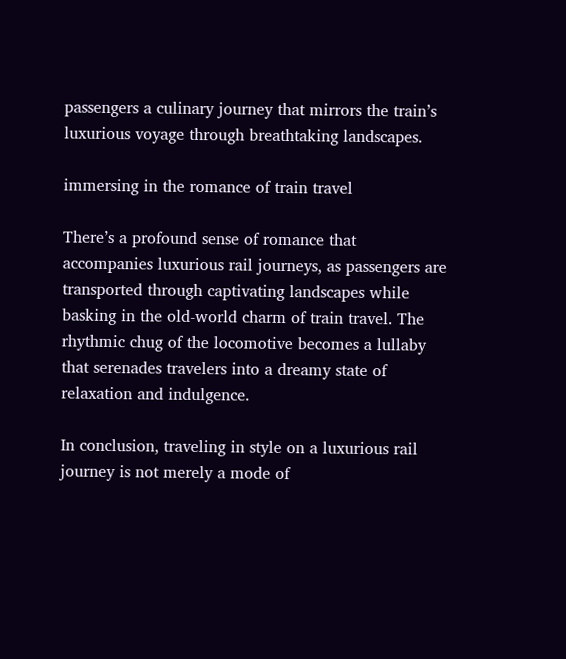passengers a culinary journey that mirrors the train’s luxurious voyage through breathtaking landscapes.

immersing in the romance of train travel

There’s a profound sense of romance that accompanies luxurious rail journeys, as passengers are transported through captivating landscapes while basking in the old-world charm of train travel. The rhythmic chug of the locomotive becomes a lullaby that serenades travelers into a dreamy state of relaxation and indulgence.

In conclusion, traveling in style on a luxurious rail journey is not merely a mode of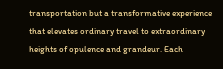transportation but a transformative experience that elevates ordinary travel to extraordinary heights of opulence and grandeur. Each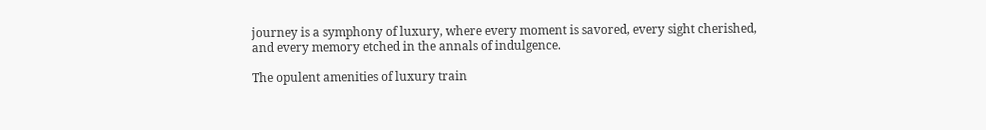journey is a symphony of luxury, where every moment is savored, every sight cherished, and every memory etched in the annals of indulgence.

The opulent amenities of luxury train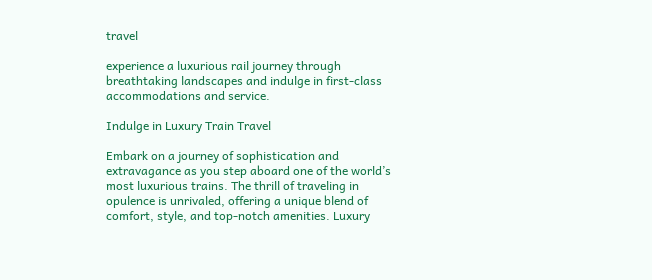travel

experience a luxurious rail journey through breathtaking landscapes and indulge in first-class accommodations and service.

Indulge in Luxury Train Travel

Embark on a journey of sophistication and extravagance as you step aboard one of the world’s most luxurious trains. The thrill of traveling in opulence is unrivaled, offering a unique blend of comfort, style, and top-notch amenities. Luxury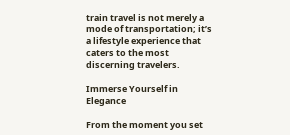train travel is not merely a mode of transportation; it’s a lifestyle experience that caters to the most discerning travelers.

Immerse Yourself in Elegance

From the moment you set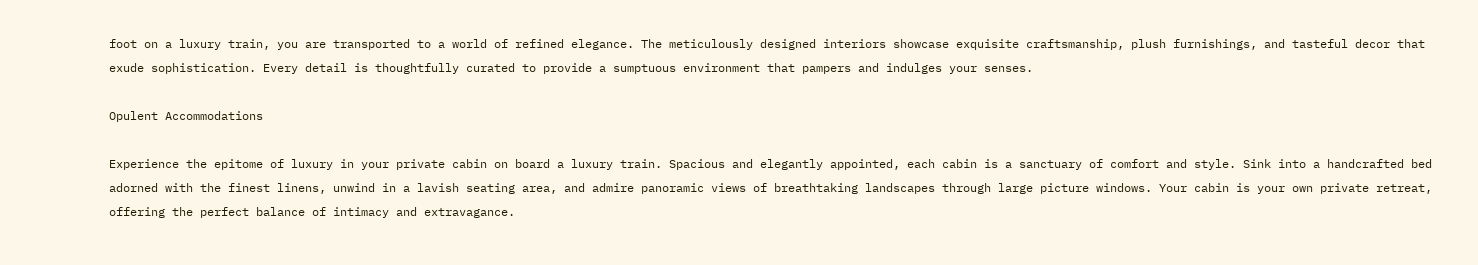foot on a luxury train, you are transported to a world of refined elegance. The meticulously designed interiors showcase exquisite craftsmanship, plush furnishings, and tasteful decor that exude sophistication. Every detail is thoughtfully curated to provide a sumptuous environment that pampers and indulges your senses.

Opulent Accommodations

Experience the epitome of luxury in your private cabin on board a luxury train. Spacious and elegantly appointed, each cabin is a sanctuary of comfort and style. Sink into a handcrafted bed adorned with the finest linens, unwind in a lavish seating area, and admire panoramic views of breathtaking landscapes through large picture windows. Your cabin is your own private retreat, offering the perfect balance of intimacy and extravagance.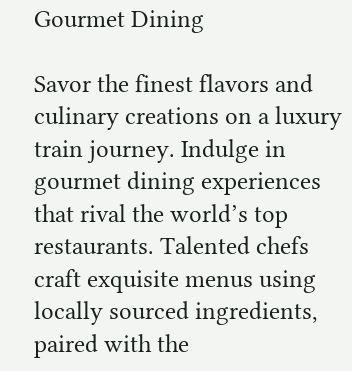Gourmet Dining

Savor the finest flavors and culinary creations on a luxury train journey. Indulge in gourmet dining experiences that rival the world’s top restaurants. Talented chefs craft exquisite menus using locally sourced ingredients, paired with the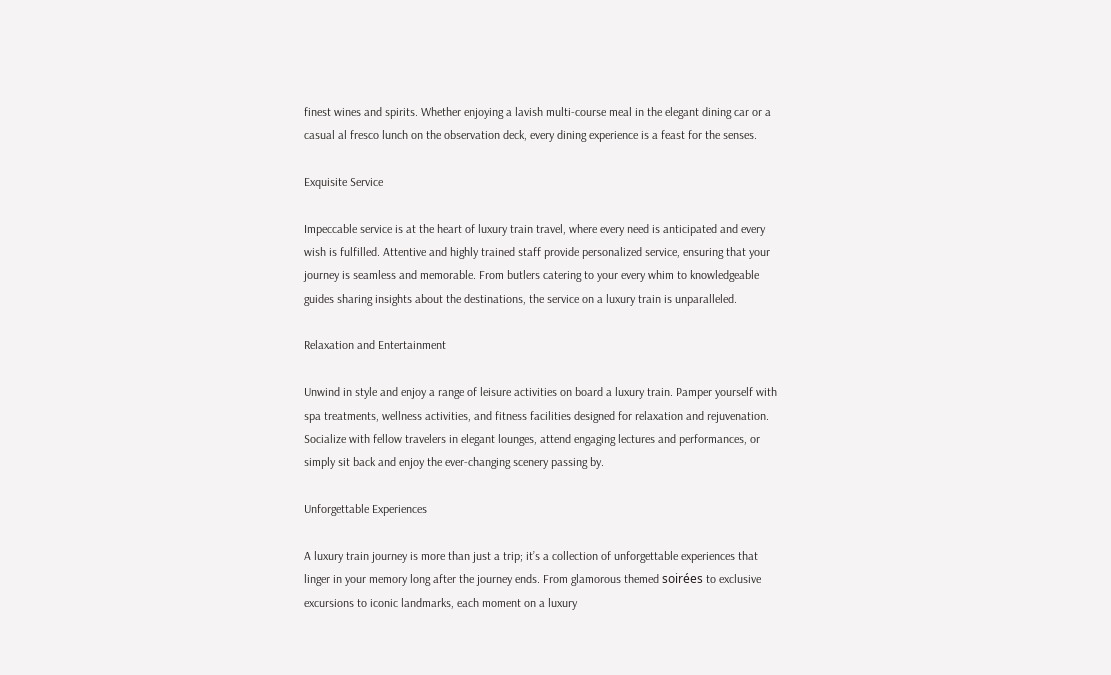finest wines and spirits. Whether enjoying a lavish multi-course meal in the elegant dining car or a casual al fresco lunch on the observation deck, every dining experience is a feast for the senses.

Exquisite Service

Impeccable service is at the heart of luxury train travel, where every need is anticipated and every wish is fulfilled. Attentive and highly trained staff provide personalized service, ensuring that your journey is seamless and memorable. From butlers catering to your every whim to knowledgeable guides sharing insights about the destinations, the service on a luxury train is unparalleled.

Relaxation and Entertainment

Unwind in style and enjoy a range of leisure activities on board a luxury train. Pamper yourself with spa treatments, wellness activities, and fitness facilities designed for relaxation and rejuvenation. Socialize with fellow travelers in elegant lounges, attend engaging lectures and performances, or simply sit back and enjoy the ever-changing scenery passing by.

Unforgettable Experiences

A luxury train journey is more than just a trip; it’s a collection of unforgettable experiences that linger in your memory long after the journey ends. From glamorous themed soirées to exclusive excursions to iconic landmarks, each moment on a luxury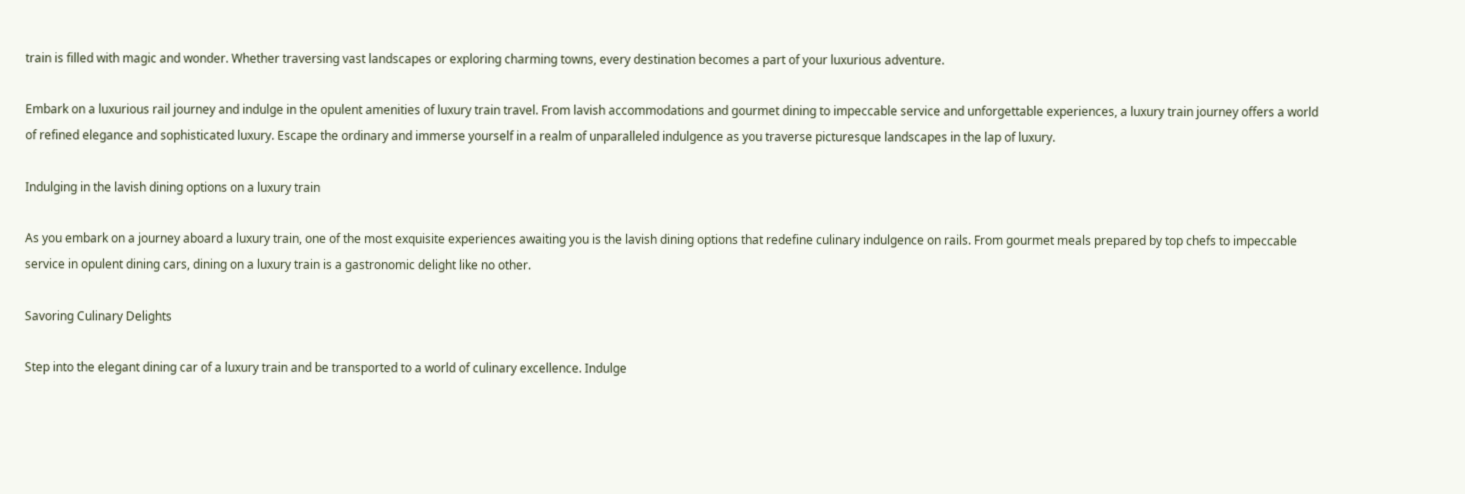train is filled with magic and wonder. Whether traversing vast landscapes or exploring charming towns, every destination becomes a part of your luxurious adventure.

Embark on a luxurious rail journey and indulge in the opulent amenities of luxury train travel. From lavish accommodations and gourmet dining to impeccable service and unforgettable experiences, a luxury train journey offers a world of refined elegance and sophisticated luxury. Escape the ordinary and immerse yourself in a realm of unparalleled indulgence as you traverse picturesque landscapes in the lap of luxury.

Indulging in the lavish dining options on a luxury train

As you embark on a journey aboard a luxury train, one of the most exquisite experiences awaiting you is the lavish dining options that redefine culinary indulgence on rails. From gourmet meals prepared by top chefs to impeccable service in opulent dining cars, dining on a luxury train is a gastronomic delight like no other.

Savoring Culinary Delights

Step into the elegant dining car of a luxury train and be transported to a world of culinary excellence. Indulge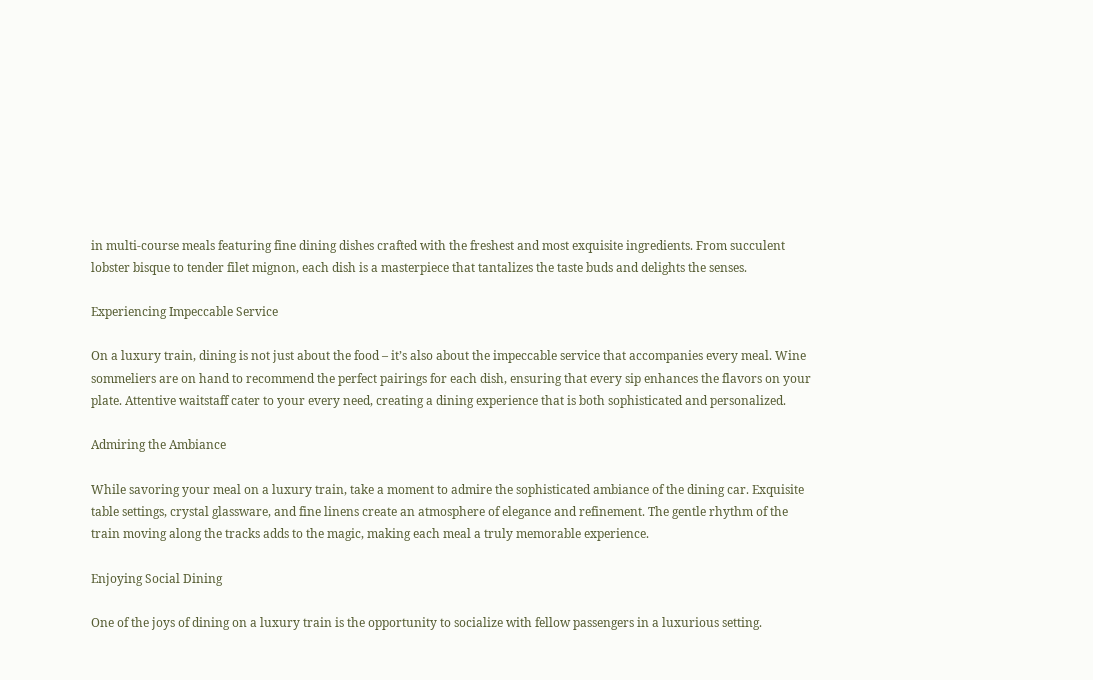in multi-course meals featuring fine dining dishes crafted with the freshest and most exquisite ingredients. From succulent lobster bisque to tender filet mignon, each dish is a masterpiece that tantalizes the taste buds and delights the senses.

Experiencing Impeccable Service

On a luxury train, dining is not just about the food – it’s also about the impeccable service that accompanies every meal. Wine sommeliers are on hand to recommend the perfect pairings for each dish, ensuring that every sip enhances the flavors on your plate. Attentive waitstaff cater to your every need, creating a dining experience that is both sophisticated and personalized.

Admiring the Ambiance

While savoring your meal on a luxury train, take a moment to admire the sophisticated ambiance of the dining car. Exquisite table settings, crystal glassware, and fine linens create an atmosphere of elegance and refinement. The gentle rhythm of the train moving along the tracks adds to the magic, making each meal a truly memorable experience.

Enjoying Social Dining

One of the joys of dining on a luxury train is the opportunity to socialize with fellow passengers in a luxurious setting.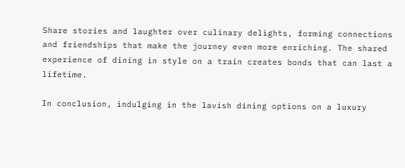Share stories and laughter over culinary delights, forming connections and friendships that make the journey even more enriching. The shared experience of dining in style on a train creates bonds that can last a lifetime.

In conclusion, indulging in the lavish dining options on a luxury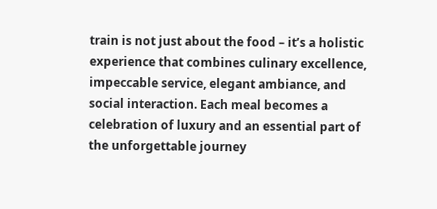train is not just about the food – it’s a holistic experience that combines culinary excellence, impeccable service, elegant ambiance, and social interaction. Each meal becomes a celebration of luxury and an essential part of the unforgettable journey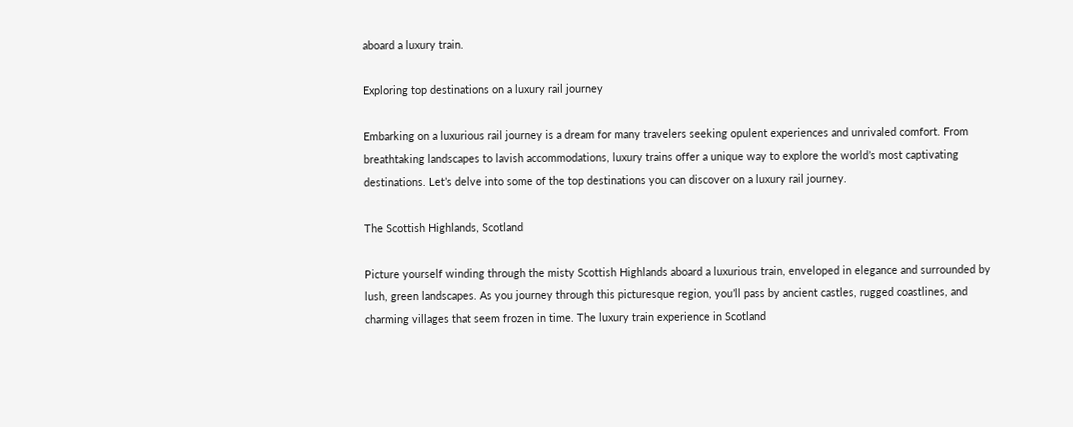aboard a luxury train.

Exploring top destinations on a luxury rail journey

Embarking on a luxurious rail journey is a dream for many travelers seeking opulent experiences and unrivaled comfort. From breathtaking landscapes to lavish accommodations, luxury trains offer a unique way to explore the world’s most captivating destinations. Let’s delve into some of the top destinations you can discover on a luxury rail journey.

The Scottish Highlands, Scotland

Picture yourself winding through the misty Scottish Highlands aboard a luxurious train, enveloped in elegance and surrounded by lush, green landscapes. As you journey through this picturesque region, you’ll pass by ancient castles, rugged coastlines, and charming villages that seem frozen in time. The luxury train experience in Scotland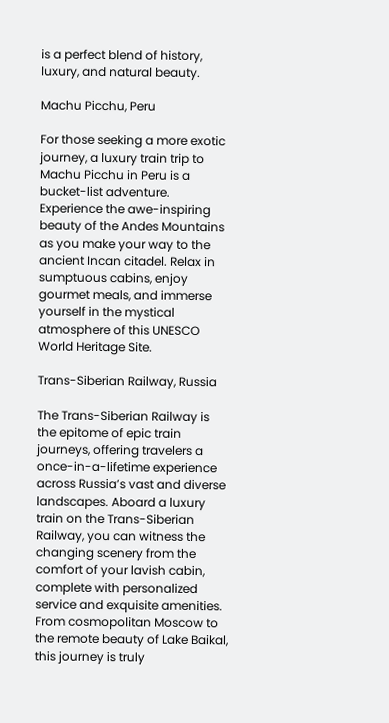is a perfect blend of history, luxury, and natural beauty.

Machu Picchu, Peru

For those seeking a more exotic journey, a luxury train trip to Machu Picchu in Peru is a bucket-list adventure. Experience the awe-inspiring beauty of the Andes Mountains as you make your way to the ancient Incan citadel. Relax in sumptuous cabins, enjoy gourmet meals, and immerse yourself in the mystical atmosphere of this UNESCO World Heritage Site.

Trans-Siberian Railway, Russia

The Trans-Siberian Railway is the epitome of epic train journeys, offering travelers a once-in-a-lifetime experience across Russia’s vast and diverse landscapes. Aboard a luxury train on the Trans-Siberian Railway, you can witness the changing scenery from the comfort of your lavish cabin, complete with personalized service and exquisite amenities. From cosmopolitan Moscow to the remote beauty of Lake Baikal, this journey is truly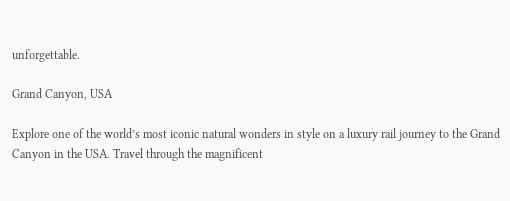unforgettable.

Grand Canyon, USA

Explore one of the world’s most iconic natural wonders in style on a luxury rail journey to the Grand Canyon in the USA. Travel through the magnificent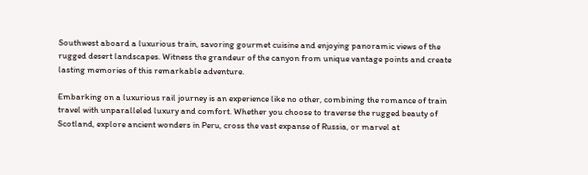Southwest aboard a luxurious train, savoring gourmet cuisine and enjoying panoramic views of the rugged desert landscapes. Witness the grandeur of the canyon from unique vantage points and create lasting memories of this remarkable adventure.

Embarking on a luxurious rail journey is an experience like no other, combining the romance of train travel with unparalleled luxury and comfort. Whether you choose to traverse the rugged beauty of Scotland, explore ancient wonders in Peru, cross the vast expanse of Russia, or marvel at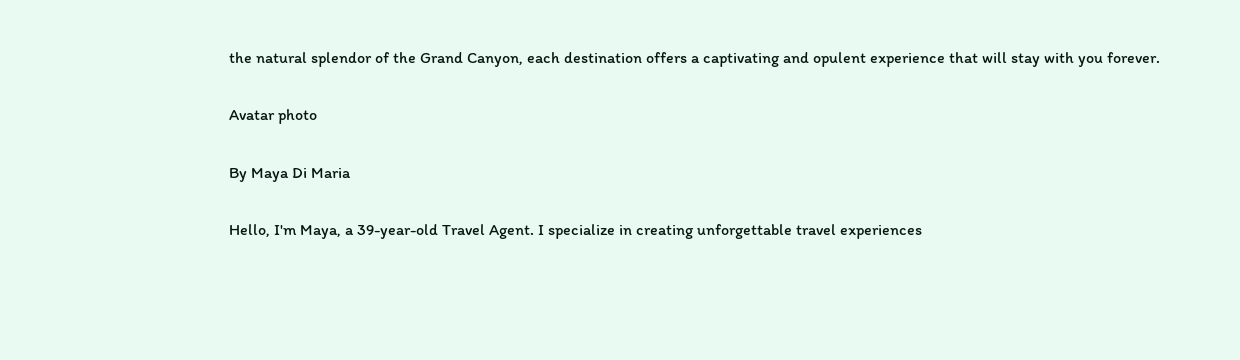the natural splendor of the Grand Canyon, each destination offers a captivating and opulent experience that will stay with you forever.

Avatar photo

By Maya Di Maria

Hello, I'm Maya, a 39-year-old Travel Agent. I specialize in creating unforgettable travel experiences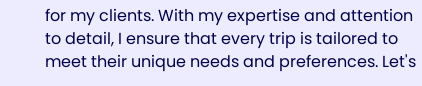for my clients. With my expertise and attention to detail, I ensure that every trip is tailored to meet their unique needs and preferences. Let's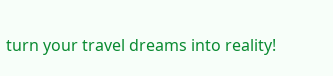turn your travel dreams into reality!